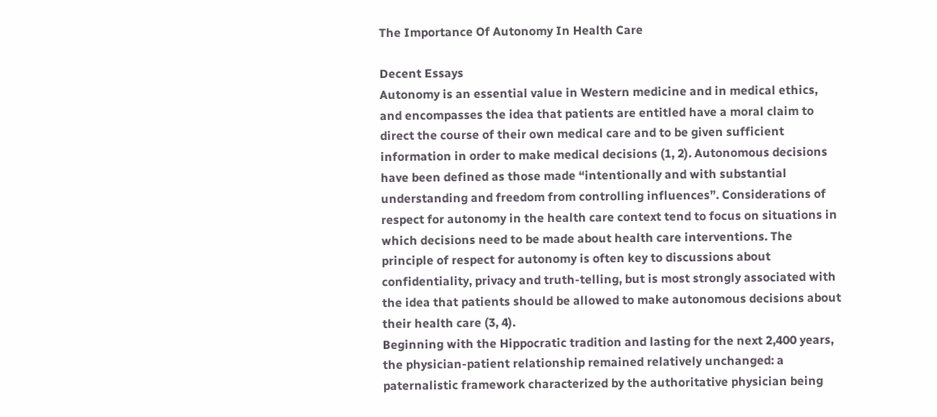The Importance Of Autonomy In Health Care

Decent Essays
Autonomy is an essential value in Western medicine and in medical ethics, and encompasses the idea that patients are entitled have a moral claim to direct the course of their own medical care and to be given sufficient information in order to make medical decisions (1, 2). Autonomous decisions have been defined as those made “intentionally and with substantial understanding and freedom from controlling influences”. Considerations of respect for autonomy in the health care context tend to focus on situations in which decisions need to be made about health care interventions. The principle of respect for autonomy is often key to discussions about confidentiality, privacy and truth-telling, but is most strongly associated with the idea that patients should be allowed to make autonomous decisions about their health care (3, 4).
Beginning with the Hippocratic tradition and lasting for the next 2,400 years, the physician-patient relationship remained relatively unchanged: a paternalistic framework characterized by the authoritative physician being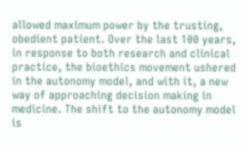allowed maximum power by the trusting, obedient patient. Over the last 100 years, in response to both research and clinical practice, the bioethics movement ushered in the autonomy model, and with it, a new way of approaching decision making in medicine. The shift to the autonomy model is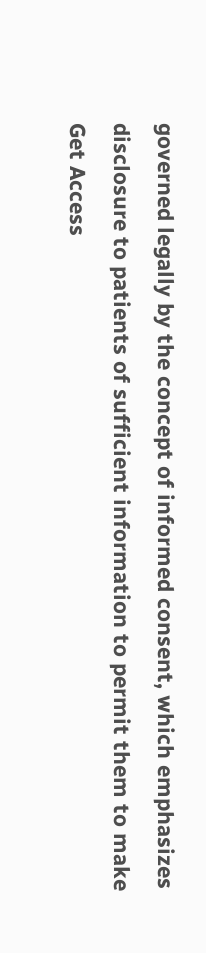governed legally by the concept of informed consent, which emphasizes disclosure to patients of sufficient information to permit them to make
Get Access